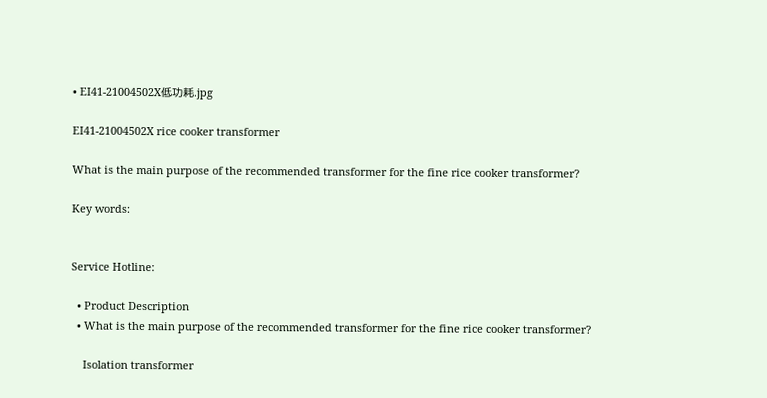• EI41-21004502X低功耗.jpg

EI41-21004502X rice cooker transformer

What is the main purpose of the recommended transformer for the fine rice cooker transformer?

Key words:


Service Hotline:

  • Product Description
  • What is the main purpose of the recommended transformer for the fine rice cooker transformer?

    Isolation transformer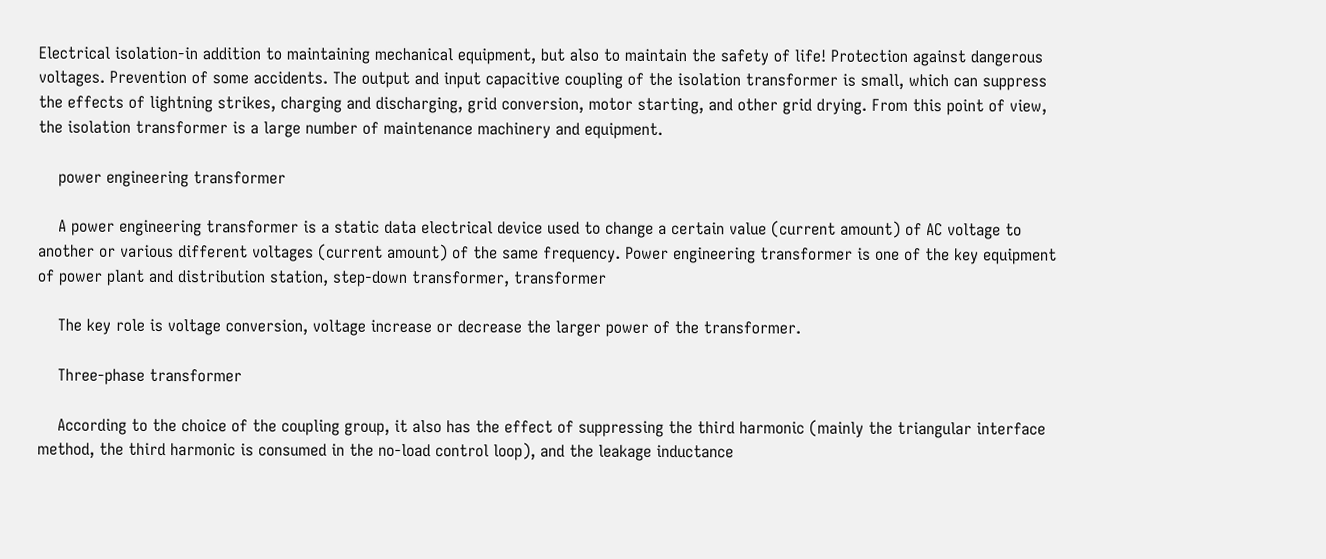Electrical isolation-in addition to maintaining mechanical equipment, but also to maintain the safety of life! Protection against dangerous voltages. Prevention of some accidents. The output and input capacitive coupling of the isolation transformer is small, which can suppress the effects of lightning strikes, charging and discharging, grid conversion, motor starting, and other grid drying. From this point of view, the isolation transformer is a large number of maintenance machinery and equipment.

    power engineering transformer

    A power engineering transformer is a static data electrical device used to change a certain value (current amount) of AC voltage to another or various different voltages (current amount) of the same frequency. Power engineering transformer is one of the key equipment of power plant and distribution station, step-down transformer, transformer

    The key role is voltage conversion, voltage increase or decrease the larger power of the transformer.

    Three-phase transformer

    According to the choice of the coupling group, it also has the effect of suppressing the third harmonic (mainly the triangular interface method, the third harmonic is consumed in the no-load control loop), and the leakage inductance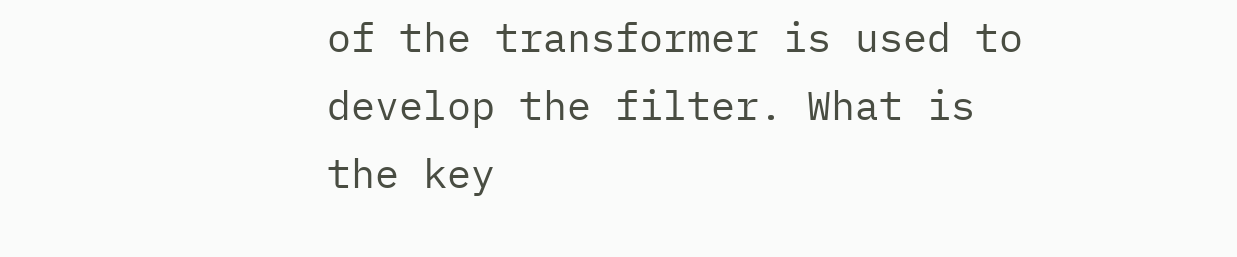of the transformer is used to develop the filter. What is the key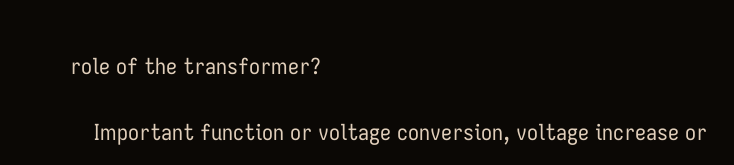role of the transformer?

    Important function or voltage conversion, voltage increase or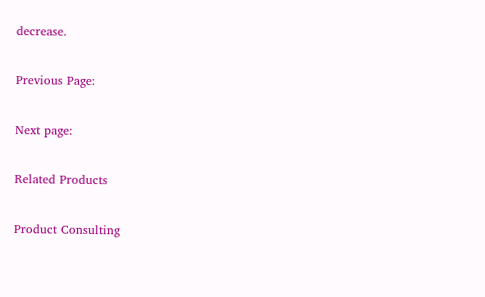decrease.

Previous Page:

Next page:

Related Products

Product Consulting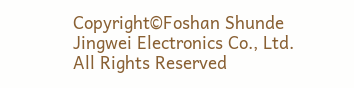Copyright©Foshan Shunde Jingwei Electronics Co., Ltd. All Rights Reserved